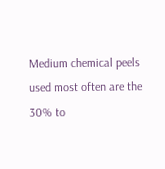Medium chemical peels used most often are the 30% to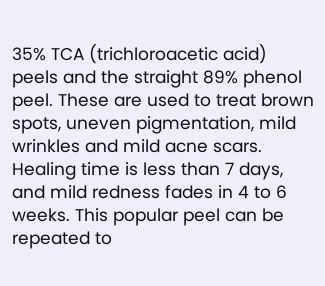35% TCA (trichloroacetic acid) peels and the straight 89% phenol peel. These are used to treat brown spots, uneven pigmentation, mild wrinkles and mild acne scars. Healing time is less than 7 days, and mild redness fades in 4 to 6 weeks. This popular peel can be repeated to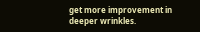get more improvement in deeper wrinkles.